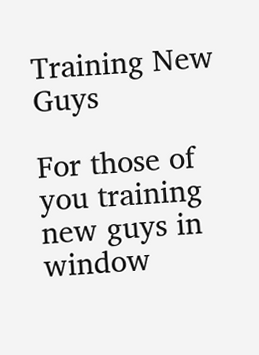Training New Guys

For those of you training new guys in window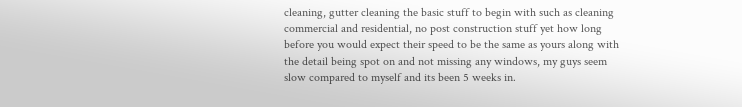cleaning, gutter cleaning the basic stuff to begin with such as cleaning commercial and residential, no post construction stuff yet how long before you would expect their speed to be the same as yours along with the detail being spot on and not missing any windows, my guys seem slow compared to myself and its been 5 weeks in.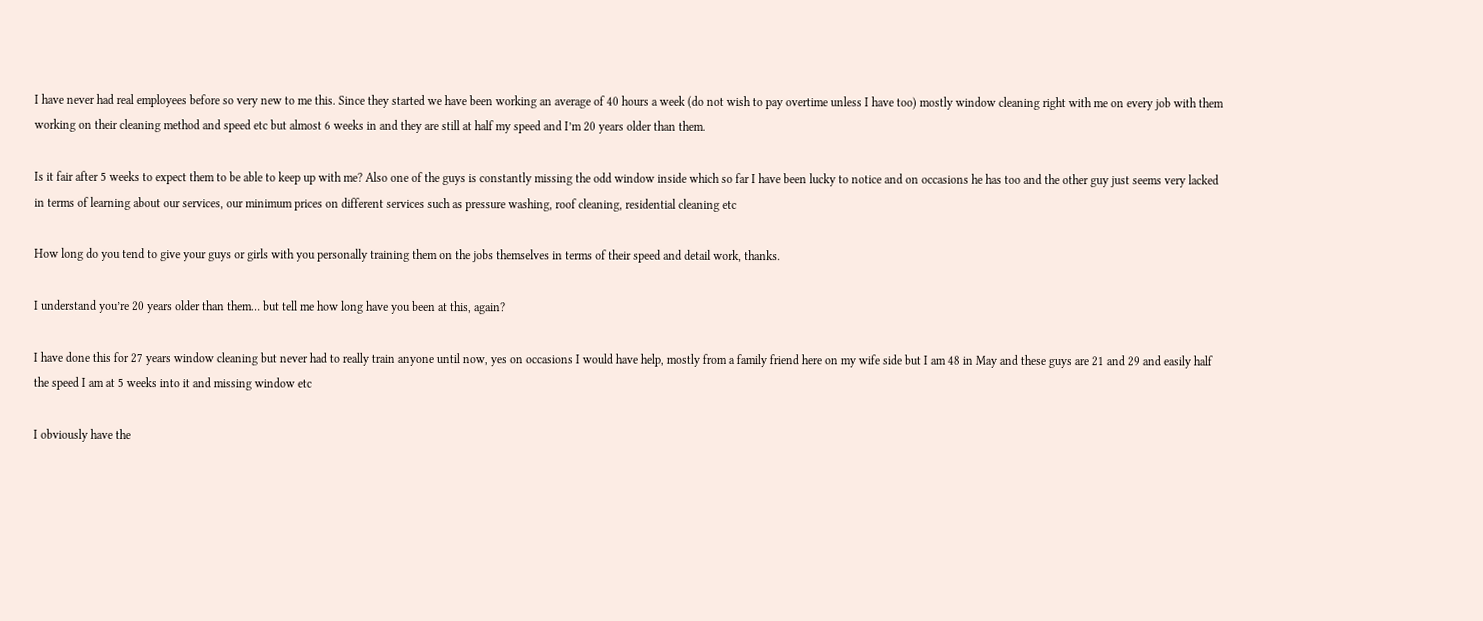I have never had real employees before so very new to me this. Since they started we have been working an average of 40 hours a week (do not wish to pay overtime unless I have too) mostly window cleaning right with me on every job with them working on their cleaning method and speed etc but almost 6 weeks in and they are still at half my speed and I’m 20 years older than them.

Is it fair after 5 weeks to expect them to be able to keep up with me? Also one of the guys is constantly missing the odd window inside which so far I have been lucky to notice and on occasions he has too and the other guy just seems very lacked in terms of learning about our services, our minimum prices on different services such as pressure washing, roof cleaning, residential cleaning etc

How long do you tend to give your guys or girls with you personally training them on the jobs themselves in terms of their speed and detail work, thanks.

I understand you’re 20 years older than them… but tell me how long have you been at this, again?

I have done this for 27 years window cleaning but never had to really train anyone until now, yes on occasions I would have help, mostly from a family friend here on my wife side but I am 48 in May and these guys are 21 and 29 and easily half the speed I am at 5 weeks into it and missing window etc

I obviously have the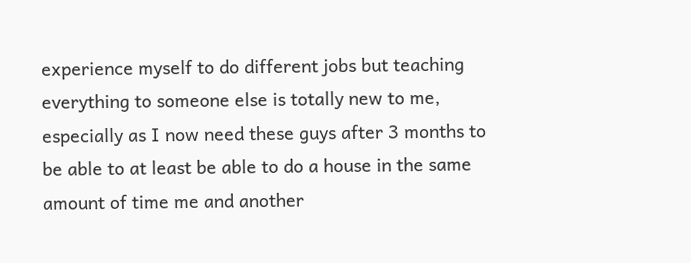experience myself to do different jobs but teaching everything to someone else is totally new to me, especially as I now need these guys after 3 months to be able to at least be able to do a house in the same amount of time me and another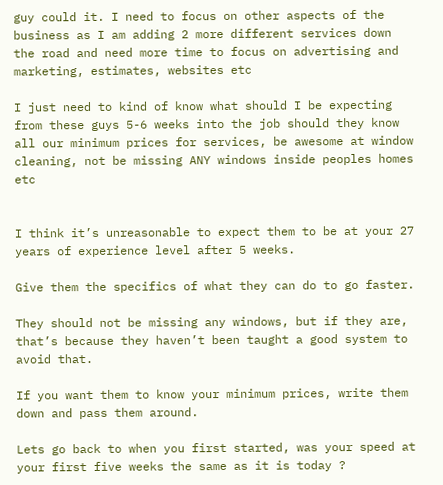guy could it. I need to focus on other aspects of the business as I am adding 2 more different services down the road and need more time to focus on advertising and marketing, estimates, websites etc

I just need to kind of know what should I be expecting from these guys 5-6 weeks into the job should they know all our minimum prices for services, be awesome at window cleaning, not be missing ANY windows inside peoples homes etc


I think it’s unreasonable to expect them to be at your 27 years of experience level after 5 weeks.

Give them the specifics of what they can do to go faster.

They should not be missing any windows, but if they are, that’s because they haven’t been taught a good system to avoid that.

If you want them to know your minimum prices, write them down and pass them around.

Lets go back to when you first started, was your speed at your first five weeks the same as it is today ?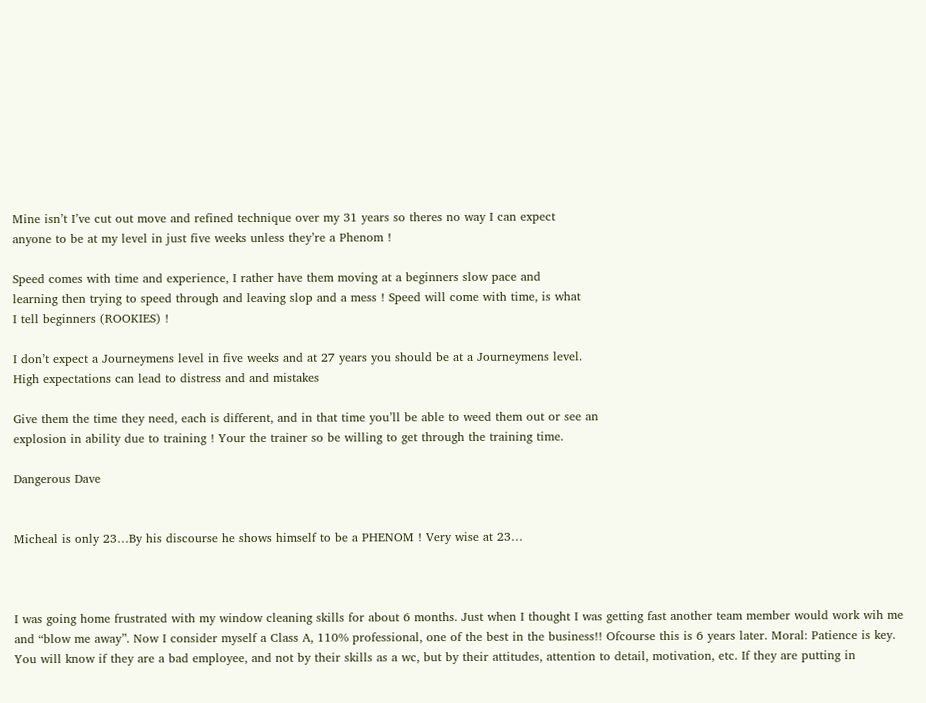Mine isn’t I’ve cut out move and refined technique over my 31 years so theres no way I can expect
anyone to be at my level in just five weeks unless they’re a Phenom !

Speed comes with time and experience, I rather have them moving at a beginners slow pace and
learning then trying to speed through and leaving slop and a mess ! Speed will come with time, is what
I tell beginners (ROOKIES) !

I don’t expect a Journeymens level in five weeks and at 27 years you should be at a Journeymens level.
High expectations can lead to distress and and mistakes

Give them the time they need, each is different, and in that time you’ll be able to weed them out or see an
explosion in ability due to training ! Your the trainer so be willing to get through the training time.

Dangerous Dave


Micheal is only 23…By his discourse he shows himself to be a PHENOM ! Very wise at 23…



I was going home frustrated with my window cleaning skills for about 6 months. Just when I thought I was getting fast another team member would work wih me and “blow me away”. Now I consider myself a Class A, 110% professional, one of the best in the business!! Ofcourse this is 6 years later. Moral: Patience is key. You will know if they are a bad employee, and not by their skills as a wc, but by their attitudes, attention to detail, motivation, etc. If they are putting in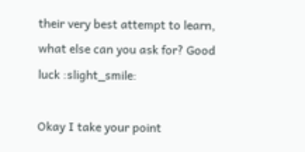their very best attempt to learn, what else can you ask for? Good luck :slight_smile:

Okay I take your point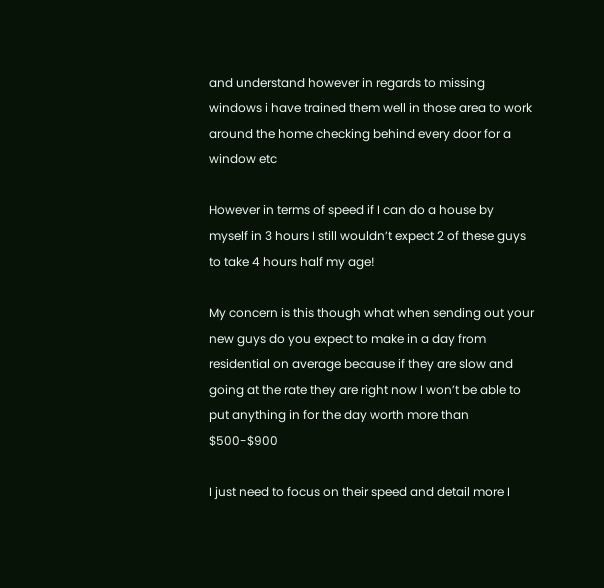and understand however in regards to missing windows i have trained them well in those area to work around the home checking behind every door for a window etc

However in terms of speed if I can do a house by myself in 3 hours I still wouldn’t expect 2 of these guys to take 4 hours half my age!

My concern is this though what when sending out your new guys do you expect to make in a day from residential on average because if they are slow and going at the rate they are right now I won’t be able to put anything in for the day worth more than $500-$900

I just need to focus on their speed and detail more I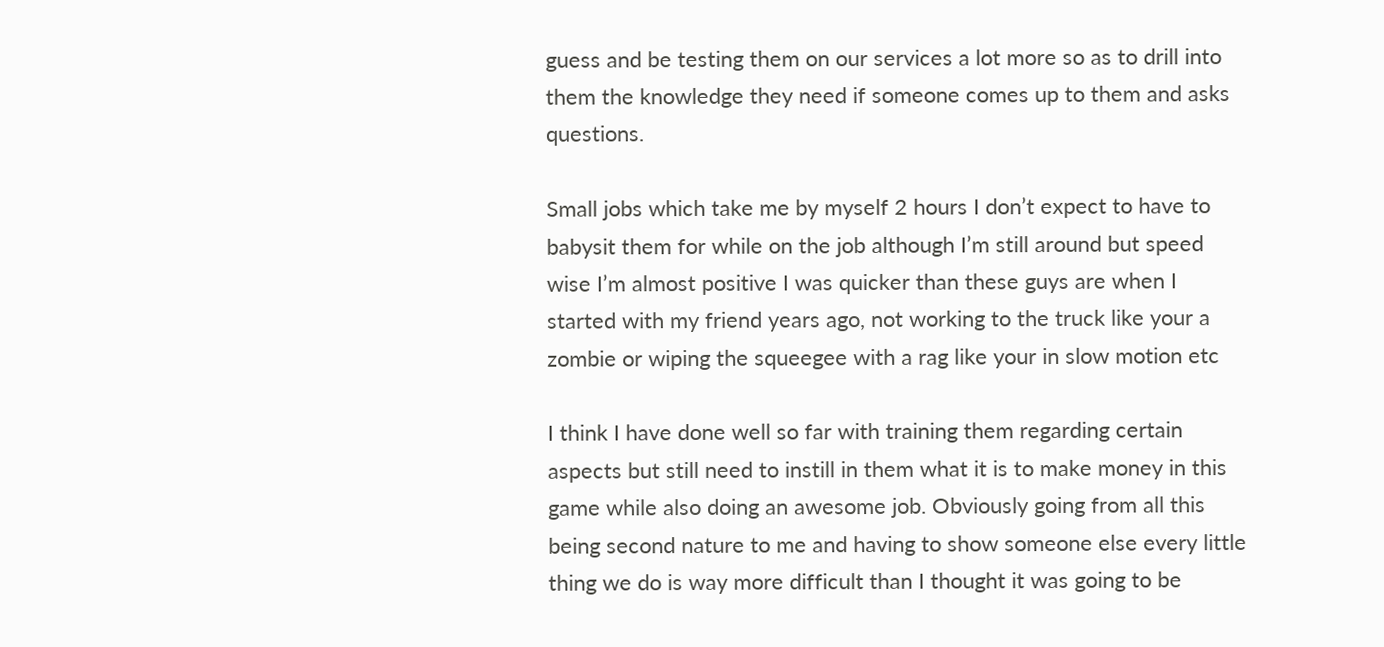guess and be testing them on our services a lot more so as to drill into them the knowledge they need if someone comes up to them and asks questions.

Small jobs which take me by myself 2 hours I don’t expect to have to babysit them for while on the job although I’m still around but speed wise I’m almost positive I was quicker than these guys are when I started with my friend years ago, not working to the truck like your a zombie or wiping the squeegee with a rag like your in slow motion etc

I think I have done well so far with training them regarding certain aspects but still need to instill in them what it is to make money in this game while also doing an awesome job. Obviously going from all this being second nature to me and having to show someone else every little thing we do is way more difficult than I thought it was going to be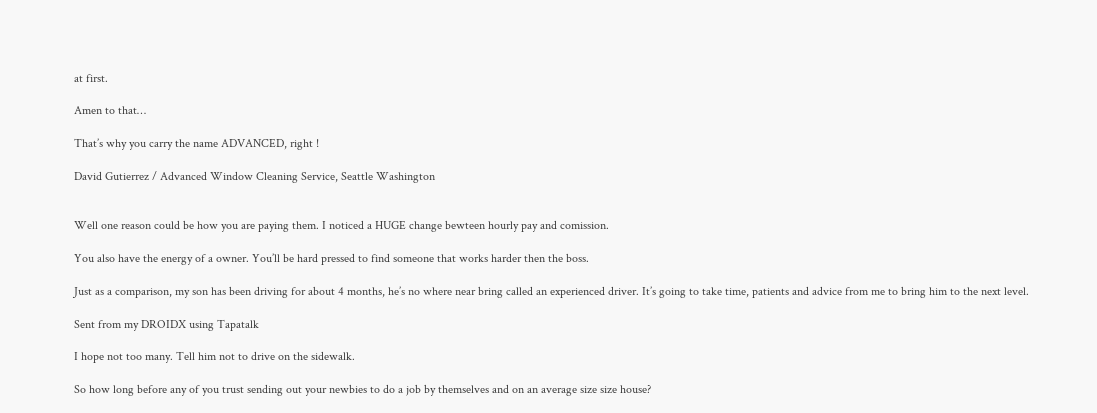at first.

Amen to that…

That’s why you carry the name ADVANCED, right !

David Gutierrez / Advanced Window Cleaning Service, Seattle Washington


Well one reason could be how you are paying them. I noticed a HUGE change bewteen hourly pay and comission.

You also have the energy of a owner. You’ll be hard pressed to find someone that works harder then the boss.

Just as a comparison, my son has been driving for about 4 months, he’s no where near bring called an experienced driver. It’s going to take time, patients and advice from me to bring him to the next level.

Sent from my DROIDX using Tapatalk

I hope not too many. Tell him not to drive on the sidewalk.

So how long before any of you trust sending out your newbies to do a job by themselves and on an average size size house?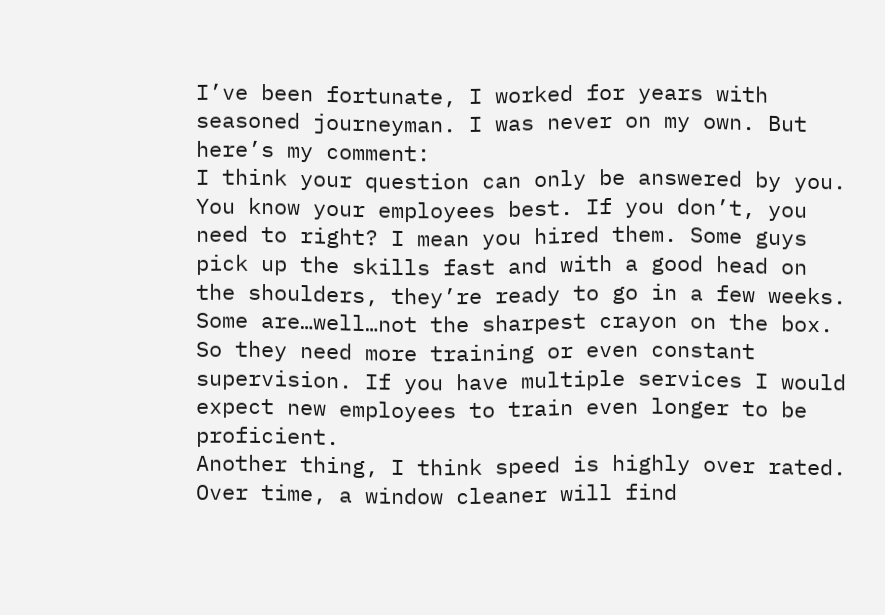I’ve been fortunate, I worked for years with seasoned journeyman. I was never on my own. But here’s my comment:
I think your question can only be answered by you. You know your employees best. If you don’t, you need to right? I mean you hired them. Some guys pick up the skills fast and with a good head on the shoulders, they’re ready to go in a few weeks. Some are…well…not the sharpest crayon on the box. So they need more training or even constant supervision. If you have multiple services I would expect new employees to train even longer to be proficient.
Another thing, I think speed is highly over rated. Over time, a window cleaner will find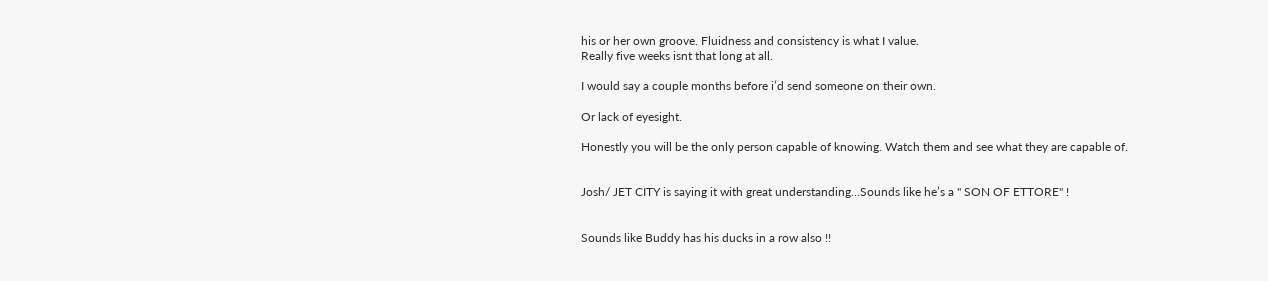his or her own groove. Fluidness and consistency is what I value.
Really five weeks isnt that long at all.

I would say a couple months before i’d send someone on their own.

Or lack of eyesight.

Honestly you will be the only person capable of knowing. Watch them and see what they are capable of.


Josh/ JET CITY is saying it with great understanding…Sounds like he’s a " SON OF ETTORE" !


Sounds like Buddy has his ducks in a row also !!